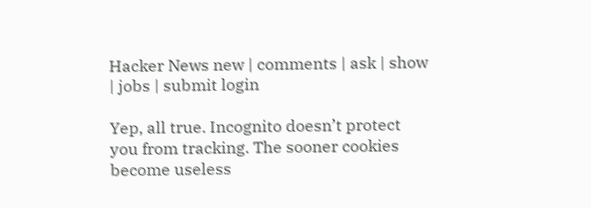Hacker News new | comments | ask | show | jobs | submit login

Yep, all true. Incognito doesn’t protect you from tracking. The sooner cookies become useless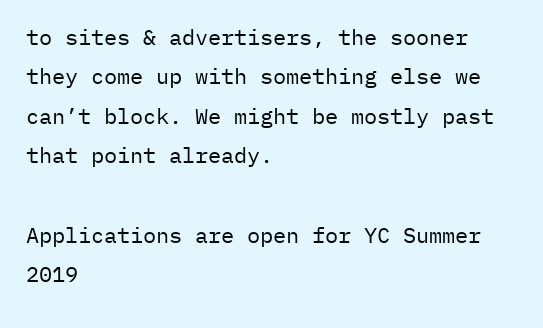to sites & advertisers, the sooner they come up with something else we can’t block. We might be mostly past that point already.

Applications are open for YC Summer 2019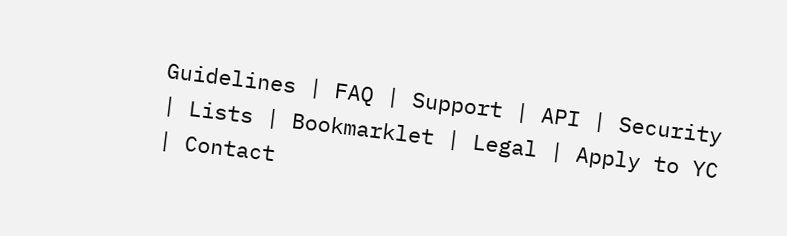Guidelines | FAQ | Support | API | Security | Lists | Bookmarklet | Legal | Apply to YC | Contact